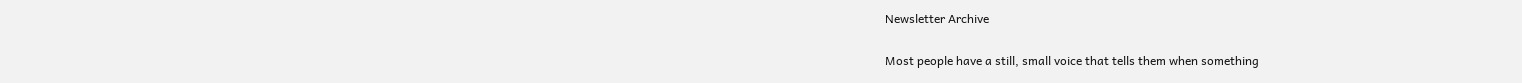Newsletter Archive

Most people have a still, small voice that tells them when something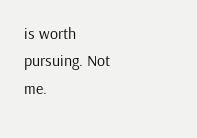is worth pursuing. Not me.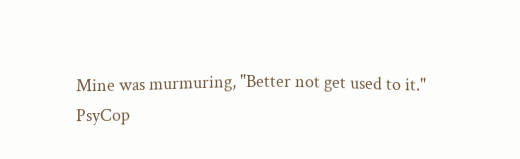Mine was murmuring, "Better not get used to it."
PsyCop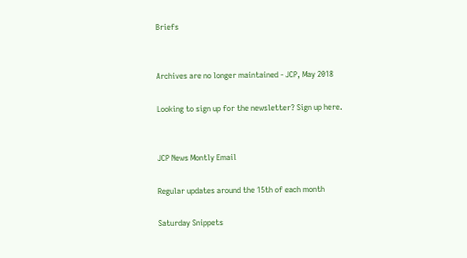Briefs


Archives are no longer maintained - JCP, May 2018

Looking to sign up for the newsletter? Sign up here.


JCP News Montly Email

Regular updates around the 15th of each month

Saturday Snippets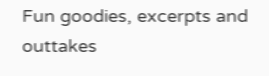Fun goodies, excerpts and outtakes